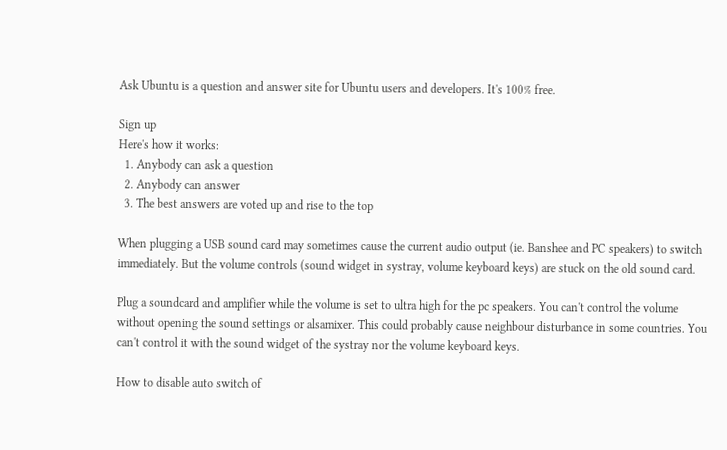Ask Ubuntu is a question and answer site for Ubuntu users and developers. It's 100% free.

Sign up
Here's how it works:
  1. Anybody can ask a question
  2. Anybody can answer
  3. The best answers are voted up and rise to the top

When plugging a USB sound card may sometimes cause the current audio output (ie. Banshee and PC speakers) to switch immediately. But the volume controls (sound widget in systray, volume keyboard keys) are stuck on the old sound card.

Plug a soundcard and amplifier while the volume is set to ultra high for the pc speakers. You can't control the volume without opening the sound settings or alsamixer. This could probably cause neighbour disturbance in some countries. You can't control it with the sound widget of the systray nor the volume keyboard keys.

How to disable auto switch of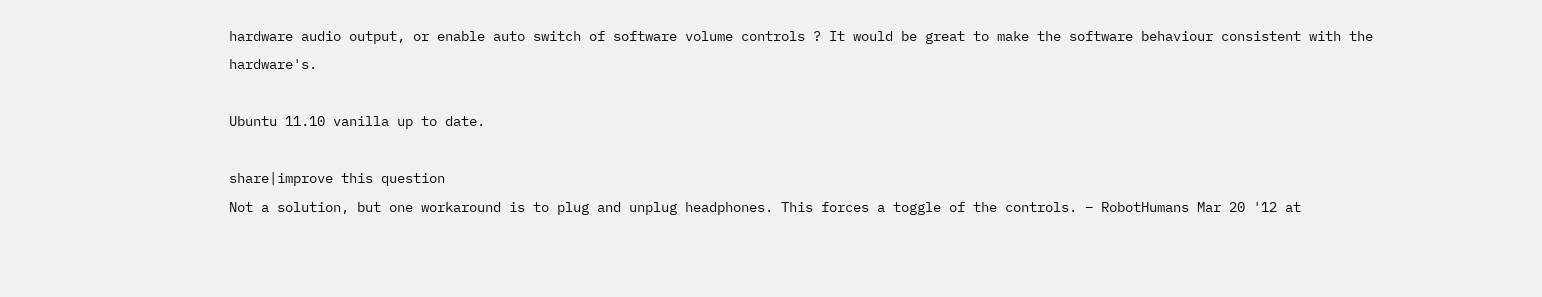hardware audio output, or enable auto switch of software volume controls ? It would be great to make the software behaviour consistent with the hardware's.

Ubuntu 11.10 vanilla up to date.

share|improve this question
Not a solution, but one workaround is to plug and unplug headphones. This forces a toggle of the controls. – RobotHumans Mar 20 '12 at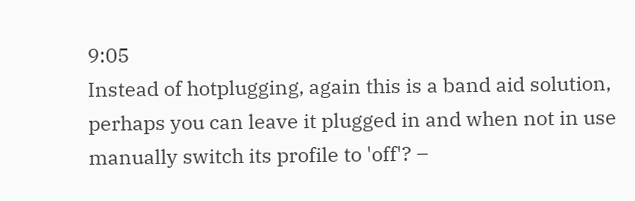9:05
Instead of hotplugging, again this is a band aid solution, perhaps you can leave it plugged in and when not in use manually switch its profile to 'off'? –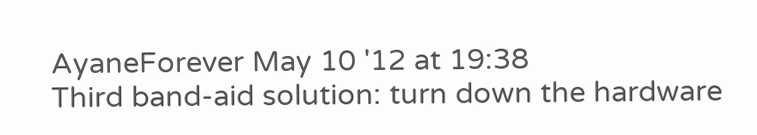AyaneForever May 10 '12 at 19:38
Third band-aid solution: turn down the hardware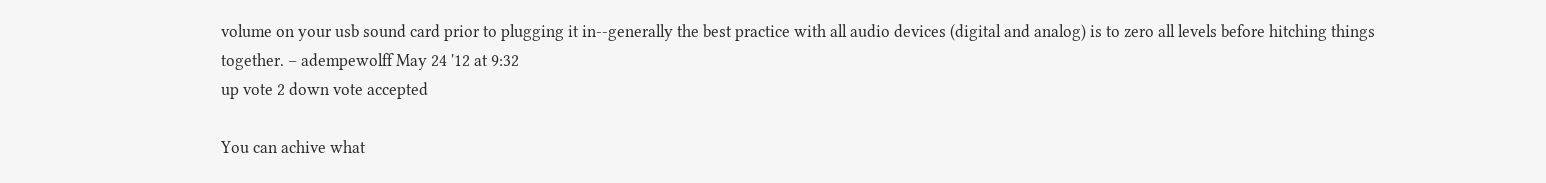volume on your usb sound card prior to plugging it in--generally the best practice with all audio devices (digital and analog) is to zero all levels before hitching things together. – adempewolff May 24 '12 at 9:32
up vote 2 down vote accepted

You can achive what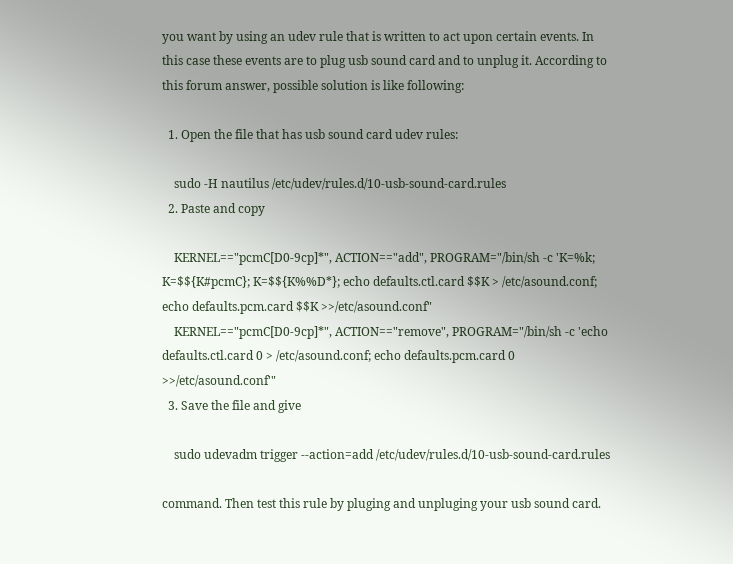you want by using an udev rule that is written to act upon certain events. In this case these events are to plug usb sound card and to unplug it. According to this forum answer, possible solution is like following:

  1. Open the file that has usb sound card udev rules:

    sudo -H nautilus /etc/udev/rules.d/10-usb-sound-card.rules
  2. Paste and copy

    KERNEL=="pcmC[D0-9cp]*", ACTION=="add", PROGRAM="/bin/sh -c 'K=%k; K=$${K#pcmC}; K=$${K%%D*}; echo defaults.ctl.card $$K > /etc/asound.conf; echo defaults.pcm.card $$K >>/etc/asound.conf"
    KERNEL=="pcmC[D0-9cp]*", ACTION=="remove", PROGRAM="/bin/sh -c 'echo defaults.ctl.card 0 > /etc/asound.conf; echo defaults.pcm.card 0 >>/etc/asound.conf'"
  3. Save the file and give

    sudo udevadm trigger --action=add /etc/udev/rules.d/10-usb-sound-card.rules

command. Then test this rule by pluging and unpluging your usb sound card.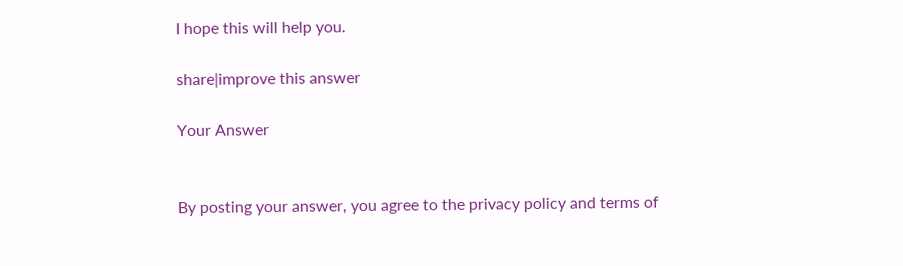I hope this will help you.

share|improve this answer

Your Answer


By posting your answer, you agree to the privacy policy and terms of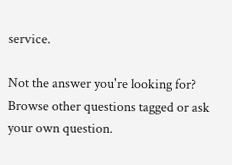service.

Not the answer you're looking for? Browse other questions tagged or ask your own question.